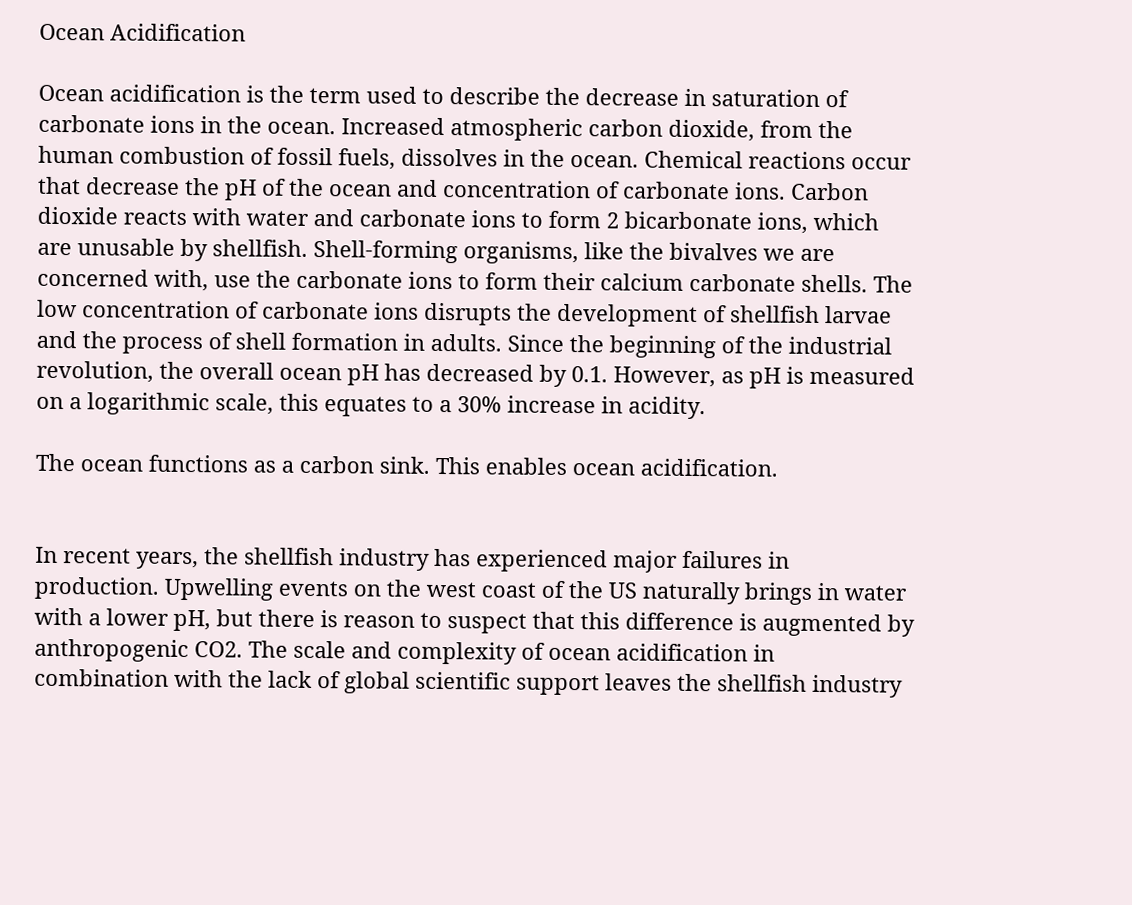Ocean Acidification

Ocean acidification is the term used to describe the decrease in saturation of carbonate ions in the ocean. Increased atmospheric carbon dioxide, from the human combustion of fossil fuels, dissolves in the ocean. Chemical reactions occur that decrease the pH of the ocean and concentration of carbonate ions. Carbon dioxide reacts with water and carbonate ions to form 2 bicarbonate ions, which are unusable by shellfish. Shell-forming organisms, like the bivalves we are concerned with, use the carbonate ions to form their calcium carbonate shells. The low concentration of carbonate ions disrupts the development of shellfish larvae and the process of shell formation in adults. Since the beginning of the industrial revolution, the overall ocean pH has decreased by 0.1. However, as pH is measured on a logarithmic scale, this equates to a 30% increase in acidity.

The ocean functions as a carbon sink. This enables ocean acidification.


In recent years, the shellfish industry has experienced major failures in production. Upwelling events on the west coast of the US naturally brings in water with a lower pH, but there is reason to suspect that this difference is augmented by anthropogenic CO2. The scale and complexity of ocean acidification in combination with the lack of global scientific support leaves the shellfish industry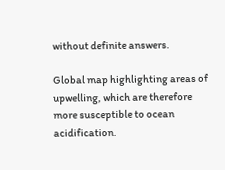without definite answers.

Global map highlighting areas of upwelling, which are therefore more susceptible to ocean acidification.